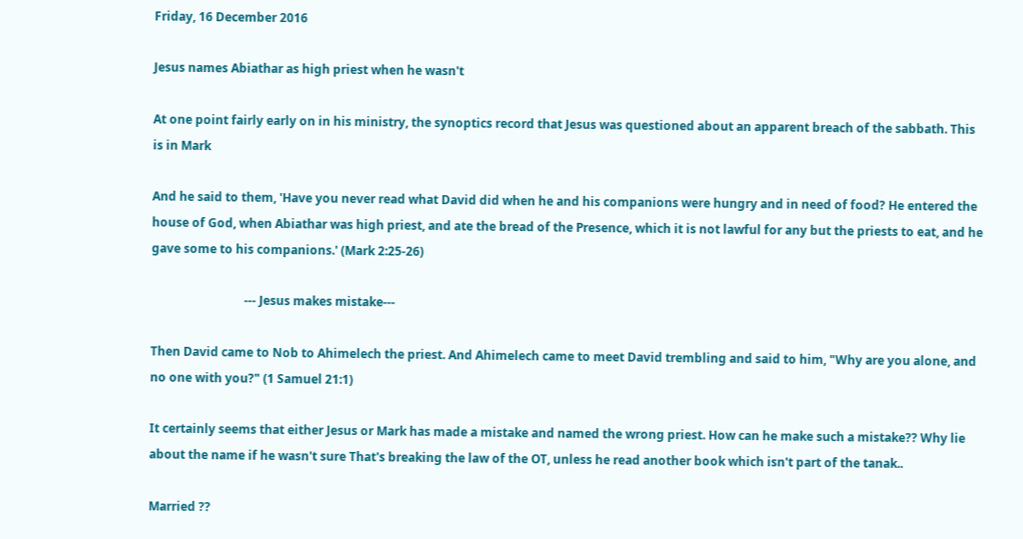Friday, 16 December 2016

Jesus names Abiathar as high priest when he wasn't

At one point fairly early on in his ministry, the synoptics record that Jesus was questioned about an apparent breach of the sabbath. This is in Mark

And he said to them, 'Have you never read what David did when he and his companions were hungry and in need of food? He entered the house of God, when Abiathar was high priest, and ate the bread of the Presence, which it is not lawful for any but the priests to eat, and he gave some to his companions.' (Mark 2:25-26)

                               --- Jesus makes mistake---

Then David came to Nob to Ahimelech the priest. And Ahimelech came to meet David trembling and said to him, "Why are you alone, and no one with you?" (1 Samuel 21:1)

It certainly seems that either Jesus or Mark has made a mistake and named the wrong priest. How can he make such a mistake?? Why lie about the name if he wasn't sure That's breaking the law of the OT, unless he read another book which isn't part of the tanak..

Married ??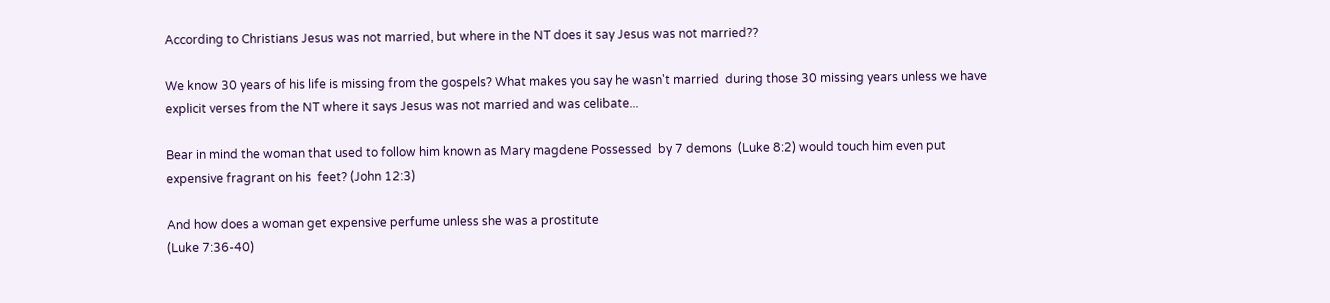According to Christians Jesus was not married, but where in the NT does it say Jesus was not married??

We know 30 years of his life is missing from the gospels? What makes you say he wasn't married  during those 30 missing years unless we have explicit verses from the NT where it says Jesus was not married and was celibate...

Bear in mind the woman that used to follow him known as Mary magdene Possessed  by 7 demons  (Luke 8:2) would touch him even put expensive fragrant on his  feet? (John 12:3)

And how does a woman get expensive perfume unless she was a prostitute
(Luke 7:36-40)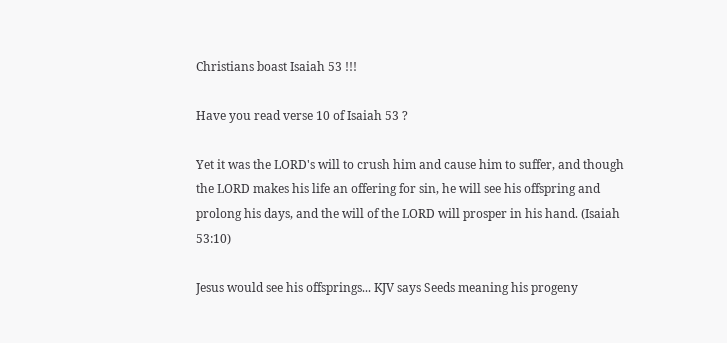Christians boast Isaiah 53 !!!

Have you read verse 10 of Isaiah 53 ?

Yet it was the LORD's will to crush him and cause him to suffer, and though the LORD makes his life an offering for sin, he will see his offspring and prolong his days, and the will of the LORD will prosper in his hand. (Isaiah 53:10)

Jesus would see his offsprings... KJV says Seeds meaning his progeny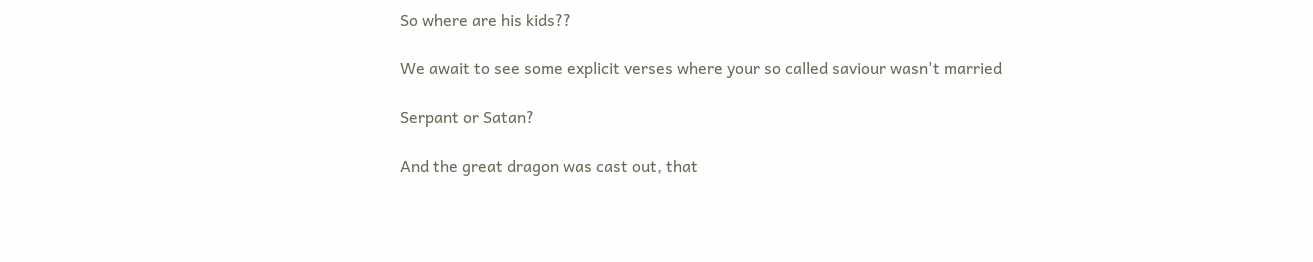So where are his kids??

We await to see some explicit verses where your so called saviour wasn't married

Serpant or Satan?

And the great dragon was cast out, that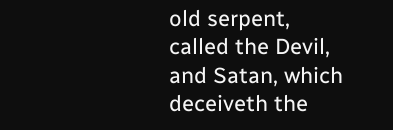old serpent, called the Devil, and Satan, which deceiveth the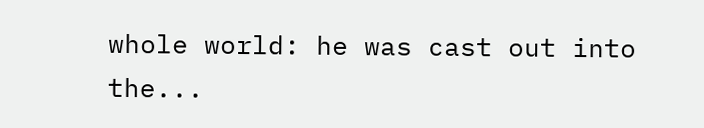whole world: he was cast out into the...